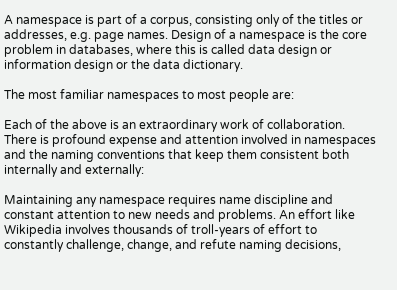A namespace is part of a corpus, consisting only of the titles or addresses, e.g. page names. Design of a namespace is the core problem in databases, where this is called data design or information design or the data dictionary.

The most familiar namespaces to most people are:

Each of the above is an extraordinary work of collaboration. There is profound expense and attention involved in namespaces and the naming conventions that keep them consistent both internally and externally:

Maintaining any namespace requires name discipline and constant attention to new needs and problems. An effort like Wikipedia involves thousands of troll-years of effort to constantly challenge, change, and refute naming decisions,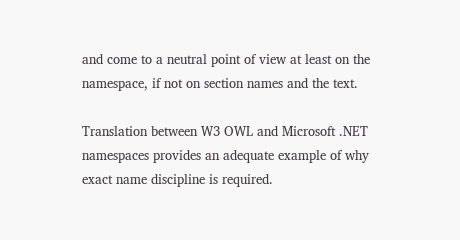and come to a neutral point of view at least on the namespace, if not on section names and the text.

Translation between W3 OWL and Microsoft .NET namespaces provides an adequate example of why exact name discipline is required.